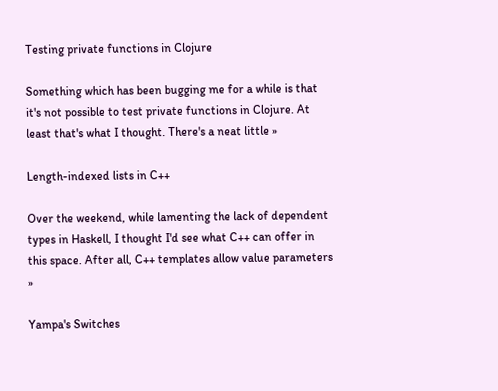Testing private functions in Clojure

Something which has been bugging me for a while is that it's not possible to test private functions in Clojure. At least that's what I thought. There's a neat little »

Length-indexed lists in C++

Over the weekend, while lamenting the lack of dependent types in Haskell, I thought I'd see what C++ can offer in this space. After all, C++ templates allow value parameters »

Yampa's Switches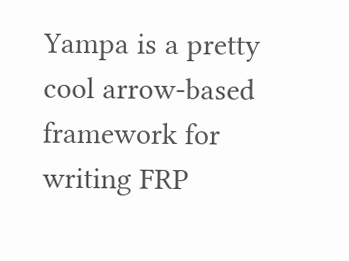Yampa is a pretty cool arrow-based framework for writing FRP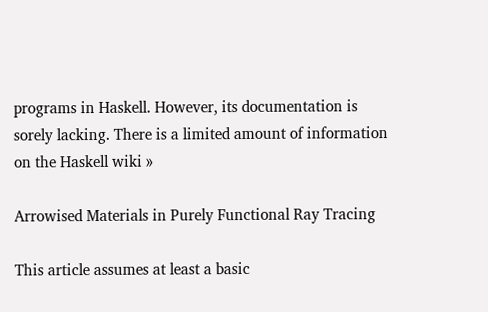programs in Haskell. However, its documentation is sorely lacking. There is a limited amount of information on the Haskell wiki »

Arrowised Materials in Purely Functional Ray Tracing

This article assumes at least a basic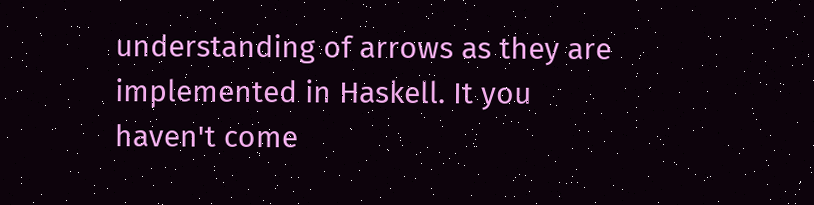understanding of arrows as they are implemented in Haskell. It you haven't come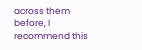across them before, I recommend this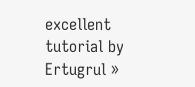excellent tutorial by Ertugrul »